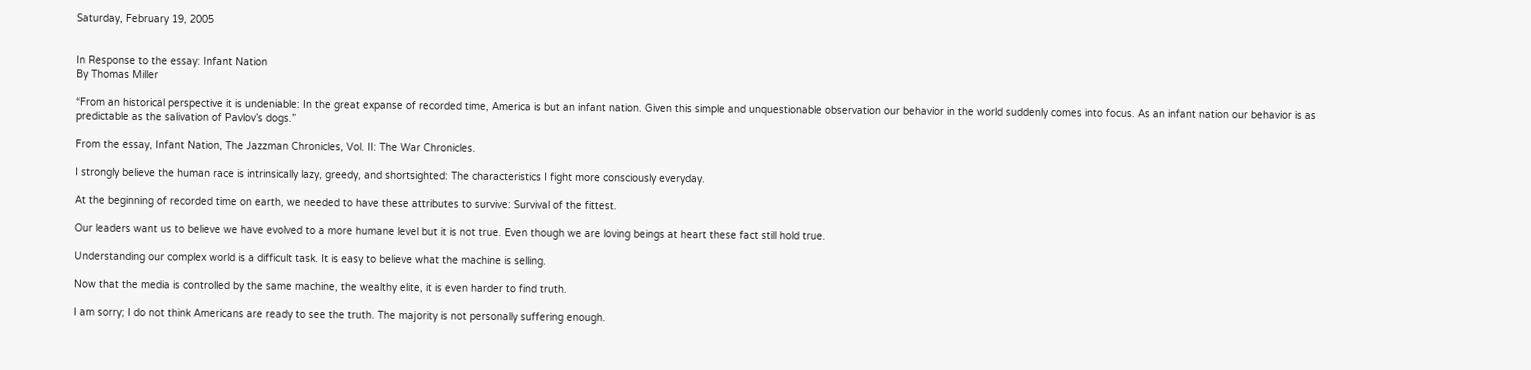Saturday, February 19, 2005


In Response to the essay: Infant Nation
By Thomas Miller

“From an historical perspective it is undeniable: In the great expanse of recorded time, America is but an infant nation. Given this simple and unquestionable observation our behavior in the world suddenly comes into focus. As an infant nation our behavior is as predictable as the salivation of Pavlov’s dogs.”

From the essay, Infant Nation, The Jazzman Chronicles, Vol. II: The War Chronicles.

I strongly believe the human race is intrinsically lazy, greedy, and shortsighted: The characteristics I fight more consciously everyday.

At the beginning of recorded time on earth, we needed to have these attributes to survive: Survival of the fittest.

Our leaders want us to believe we have evolved to a more humane level but it is not true. Even though we are loving beings at heart these fact still hold true.

Understanding our complex world is a difficult task. It is easy to believe what the machine is selling.

Now that the media is controlled by the same machine, the wealthy elite, it is even harder to find truth.

I am sorry; I do not think Americans are ready to see the truth. The majority is not personally suffering enough.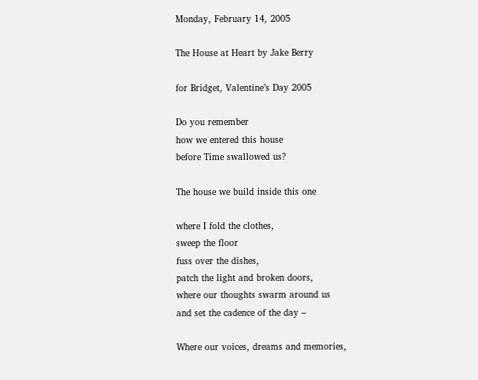Monday, February 14, 2005

The House at Heart by Jake Berry

for Bridget, Valentine’s Day 2005

Do you remember
how we entered this house
before Time swallowed us?

The house we build inside this one

where I fold the clothes,
sweep the floor
fuss over the dishes,
patch the light and broken doors,
where our thoughts swarm around us
and set the cadence of the day –

Where our voices, dreams and memories,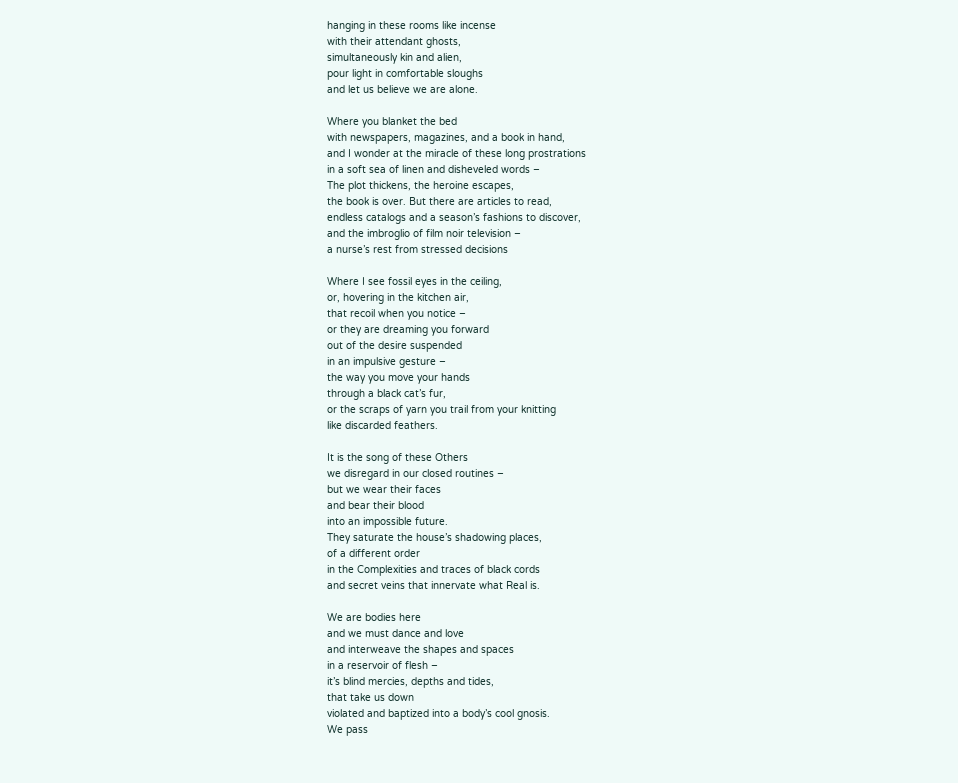hanging in these rooms like incense
with their attendant ghosts,
simultaneously kin and alien,
pour light in comfortable sloughs
and let us believe we are alone.

Where you blanket the bed
with newspapers, magazines, and a book in hand,
and I wonder at the miracle of these long prostrations
in a soft sea of linen and disheveled words –
The plot thickens, the heroine escapes,
the book is over. But there are articles to read,
endless catalogs and a season’s fashions to discover,
and the imbroglio of film noir television –
a nurse’s rest from stressed decisions

Where I see fossil eyes in the ceiling,
or, hovering in the kitchen air,
that recoil when you notice –
or they are dreaming you forward
out of the desire suspended
in an impulsive gesture –
the way you move your hands
through a black cat’s fur,
or the scraps of yarn you trail from your knitting
like discarded feathers.

It is the song of these Others
we disregard in our closed routines –
but we wear their faces
and bear their blood
into an impossible future.
They saturate the house’s shadowing places,
of a different order
in the Complexities and traces of black cords
and secret veins that innervate what Real is.

We are bodies here
and we must dance and love
and interweave the shapes and spaces
in a reservoir of flesh –
it’s blind mercies, depths and tides,
that take us down
violated and baptized into a body’s cool gnosis.
We pass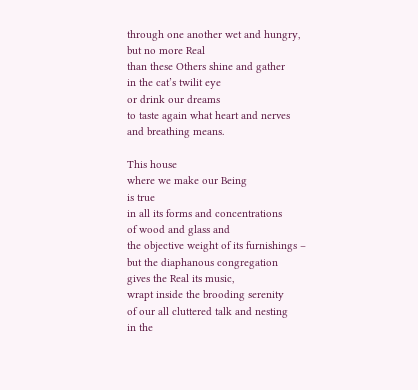through one another wet and hungry,
but no more Real
than these Others shine and gather
in the cat’s twilit eye
or drink our dreams
to taste again what heart and nerves
and breathing means.

This house
where we make our Being
is true
in all its forms and concentrations
of wood and glass and
the objective weight of its furnishings –
but the diaphanous congregation
gives the Real its music,
wrapt inside the brooding serenity
of our all cluttered talk and nesting
in the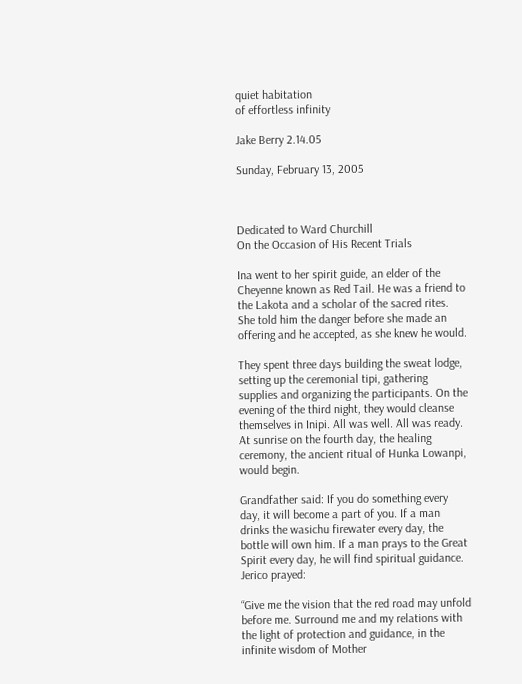quiet habitation
of effortless infinity

Jake Berry 2.14.05

Sunday, February 13, 2005



Dedicated to Ward Churchill
On the Occasion of His Recent Trials

Ina went to her spirit guide, an elder of the Cheyenne known as Red Tail. He was a friend to the Lakota and a scholar of the sacred rites. She told him the danger before she made an offering and he accepted, as she knew he would.

They spent three days building the sweat lodge, setting up the ceremonial tipi, gathering supplies and organizing the participants. On the evening of the third night, they would cleanse themselves in Inipi. All was well. All was ready. At sunrise on the fourth day, the healing ceremony, the ancient ritual of Hunka Lowanpi, would begin.

Grandfather said: If you do something every day, it will become a part of you. If a man drinks the wasichu firewater every day, the bottle will own him. If a man prays to the Great Spirit every day, he will find spiritual guidance. Jerico prayed:

“Give me the vision that the red road may unfold before me. Surround me and my relations with the light of protection and guidance, in the infinite wisdom of Mother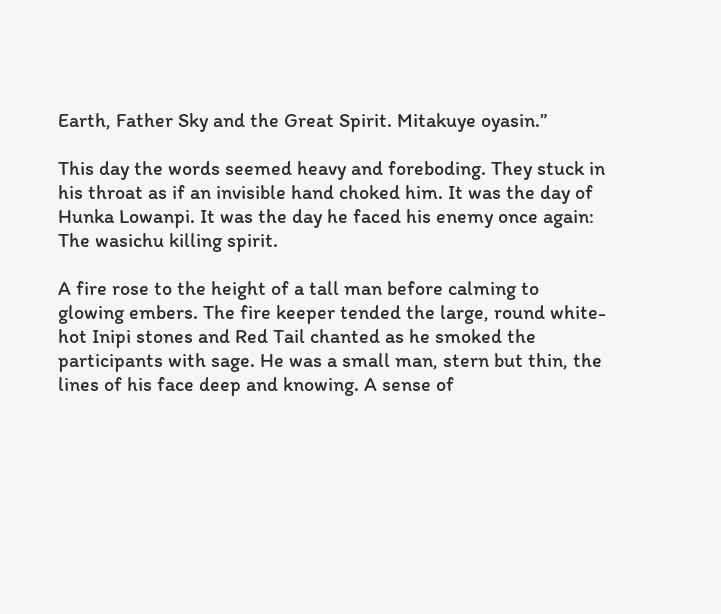Earth, Father Sky and the Great Spirit. Mitakuye oyasin.”

This day the words seemed heavy and foreboding. They stuck in his throat as if an invisible hand choked him. It was the day of Hunka Lowanpi. It was the day he faced his enemy once again: The wasichu killing spirit.

A fire rose to the height of a tall man before calming to glowing embers. The fire keeper tended the large, round white-hot Inipi stones and Red Tail chanted as he smoked the participants with sage. He was a small man, stern but thin, the lines of his face deep and knowing. A sense of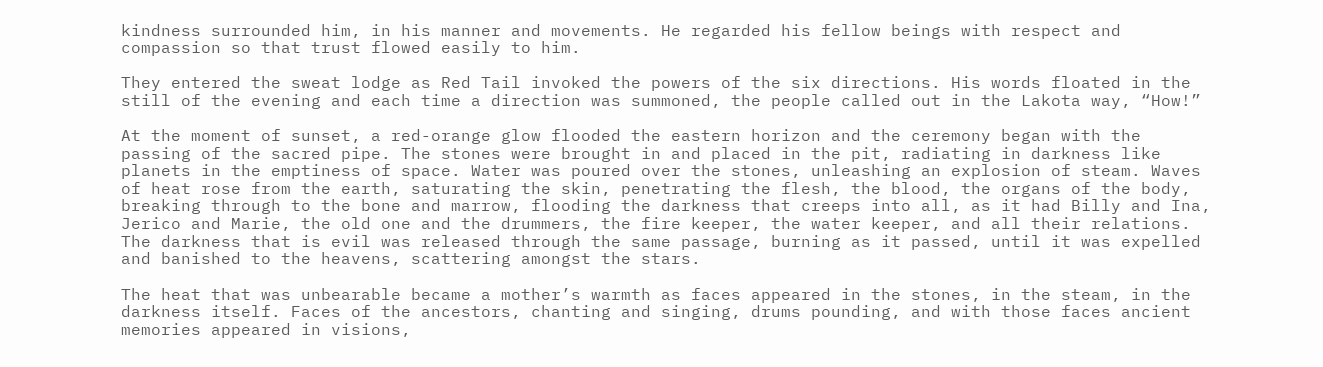kindness surrounded him, in his manner and movements. He regarded his fellow beings with respect and compassion so that trust flowed easily to him.

They entered the sweat lodge as Red Tail invoked the powers of the six directions. His words floated in the still of the evening and each time a direction was summoned, the people called out in the Lakota way, “How!”

At the moment of sunset, a red-orange glow flooded the eastern horizon and the ceremony began with the passing of the sacred pipe. The stones were brought in and placed in the pit, radiating in darkness like planets in the emptiness of space. Water was poured over the stones, unleashing an explosion of steam. Waves of heat rose from the earth, saturating the skin, penetrating the flesh, the blood, the organs of the body, breaking through to the bone and marrow, flooding the darkness that creeps into all, as it had Billy and Ina, Jerico and Marie, the old one and the drummers, the fire keeper, the water keeper, and all their relations. The darkness that is evil was released through the same passage, burning as it passed, until it was expelled and banished to the heavens, scattering amongst the stars.

The heat that was unbearable became a mother’s warmth as faces appeared in the stones, in the steam, in the darkness itself. Faces of the ancestors, chanting and singing, drums pounding, and with those faces ancient memories appeared in visions,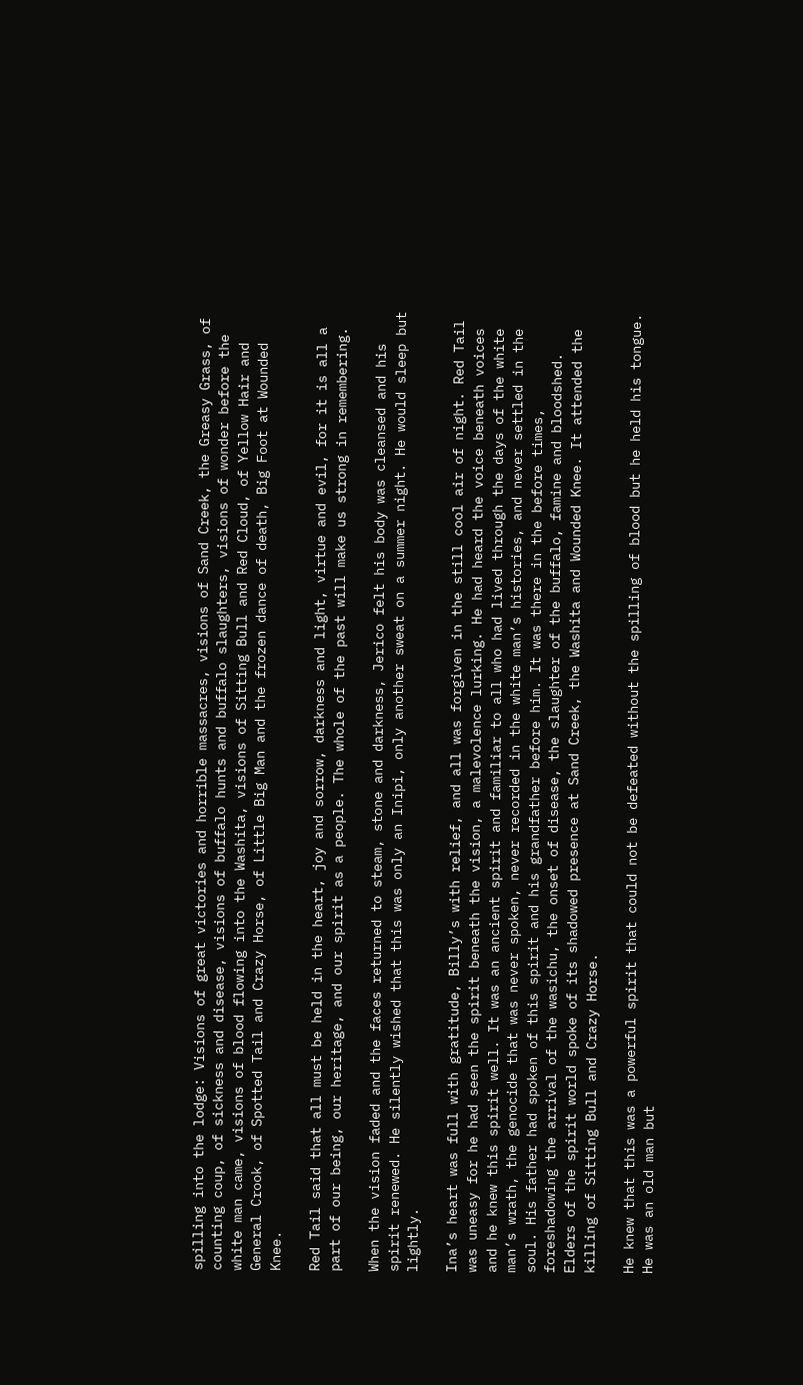spilling into the lodge: Visions of great victories and horrible massacres, visions of Sand Creek, the Greasy Grass, of counting coup, of sickness and disease, visions of buffalo hunts and buffalo slaughters, visions of wonder before the white man came, visions of blood flowing into the Washita, visions of Sitting Bull and Red Cloud, of Yellow Hair and General Crook, of Spotted Tail and Crazy Horse, of Little Big Man and the frozen dance of death, Big Foot at Wounded Knee.

Red Tail said that all must be held in the heart, joy and sorrow, darkness and light, virtue and evil, for it is all a part of our being, our heritage, and our spirit as a people. The whole of the past will make us strong in remembering.

When the vision faded and the faces returned to steam, stone and darkness, Jerico felt his body was cleansed and his spirit renewed. He silently wished that this was only an Inipi, only another sweat on a summer night. He would sleep but lightly.

Ina’s heart was full with gratitude, Billy’s with relief, and all was forgiven in the still cool air of night. Red Tail was uneasy for he had seen the spirit beneath the vision, a malevolence lurking. He had heard the voice beneath voices and he knew this spirit well. It was an ancient spirit and familiar to all who had lived through the days of the white man’s wrath, the genocide that was never spoken, never recorded in the white man’s histories, and never settled in the soul. His father had spoken of this spirit and his grandfather before him. It was there in the before times, foreshadowing the arrival of the wasichu, the onset of disease, the slaughter of the buffalo, famine and bloodshed. Elders of the spirit world spoke of its shadowed presence at Sand Creek, the Washita and Wounded Knee. It attended the killing of Sitting Bull and Crazy Horse.

He knew that this was a powerful spirit that could not be defeated without the spilling of blood but he held his tongue. He was an old man but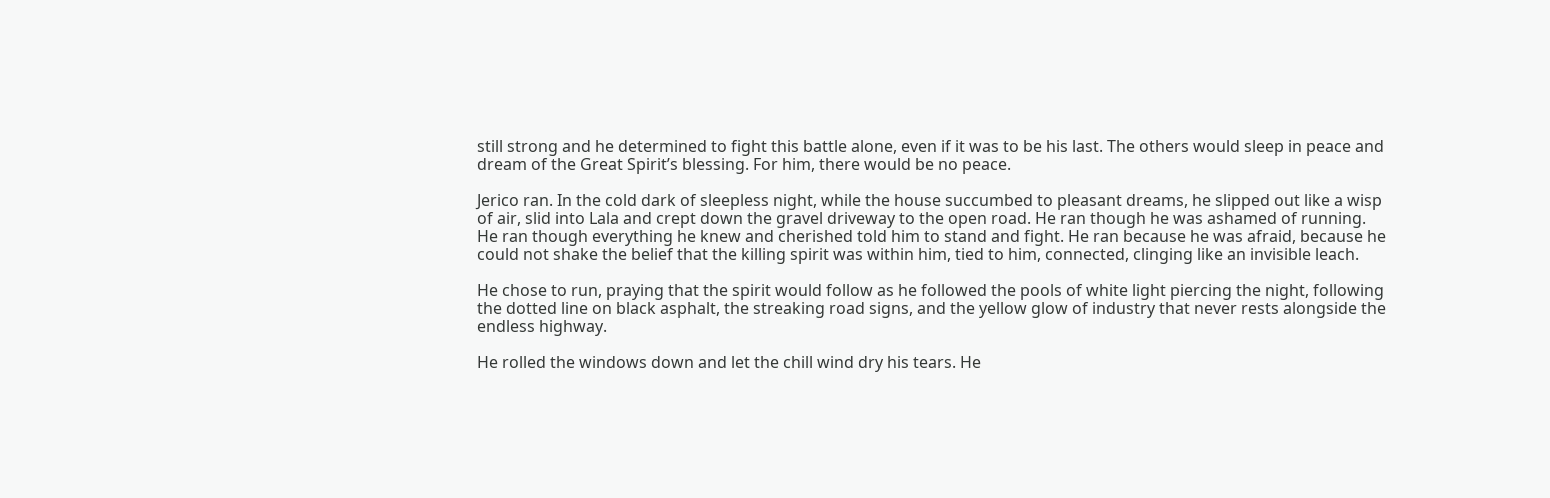still strong and he determined to fight this battle alone, even if it was to be his last. The others would sleep in peace and dream of the Great Spirit’s blessing. For him, there would be no peace.

Jerico ran. In the cold dark of sleepless night, while the house succumbed to pleasant dreams, he slipped out like a wisp of air, slid into Lala and crept down the gravel driveway to the open road. He ran though he was ashamed of running. He ran though everything he knew and cherished told him to stand and fight. He ran because he was afraid, because he could not shake the belief that the killing spirit was within him, tied to him, connected, clinging like an invisible leach.

He chose to run, praying that the spirit would follow as he followed the pools of white light piercing the night, following the dotted line on black asphalt, the streaking road signs, and the yellow glow of industry that never rests alongside the endless highway.

He rolled the windows down and let the chill wind dry his tears. He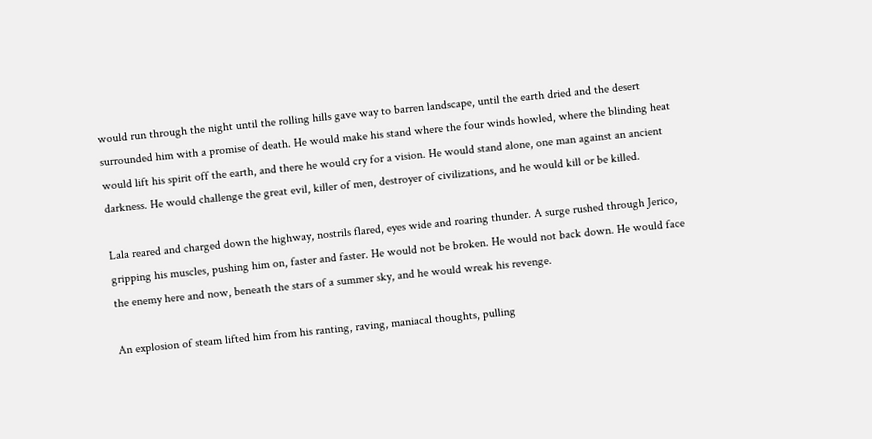would run through the night until the rolling hills gave way to barren landscape, until the earth dried and the desert surrounded him with a promise of death. He would make his stand where the four winds howled, where the blinding heat would lift his spirit off the earth, and there he would cry for a vision. He would stand alone, one man against an ancient darkness. He would challenge the great evil, killer of men, destroyer of civilizations, and he would kill or be killed.

Lala reared and charged down the highway, nostrils flared, eyes wide and roaring thunder. A surge rushed through Jerico, gripping his muscles, pushing him on, faster and faster. He would not be broken. He would not back down. He would face the enemy here and now, beneath the stars of a summer sky, and he would wreak his revenge.

An explosion of steam lifted him from his ranting, raving, maniacal thoughts, pulling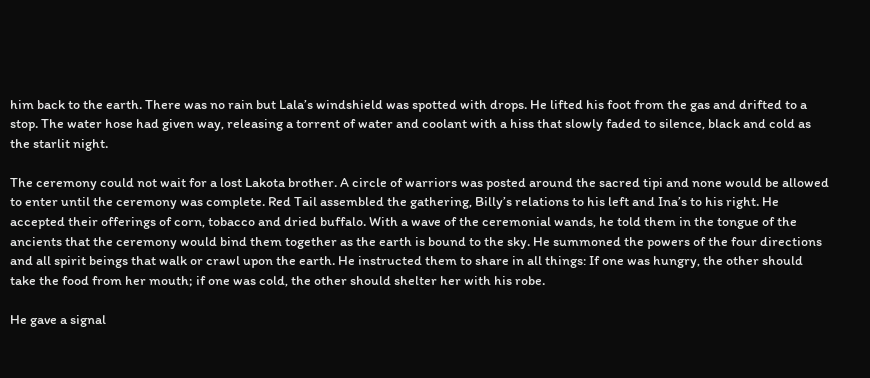him back to the earth. There was no rain but Lala’s windshield was spotted with drops. He lifted his foot from the gas and drifted to a stop. The water hose had given way, releasing a torrent of water and coolant with a hiss that slowly faded to silence, black and cold as the starlit night.

The ceremony could not wait for a lost Lakota brother. A circle of warriors was posted around the sacred tipi and none would be allowed to enter until the ceremony was complete. Red Tail assembled the gathering, Billy’s relations to his left and Ina’s to his right. He accepted their offerings of corn, tobacco and dried buffalo. With a wave of the ceremonial wands, he told them in the tongue of the ancients that the ceremony would bind them together as the earth is bound to the sky. He summoned the powers of the four directions and all spirit beings that walk or crawl upon the earth. He instructed them to share in all things: If one was hungry, the other should take the food from her mouth; if one was cold, the other should shelter her with his robe.

He gave a signal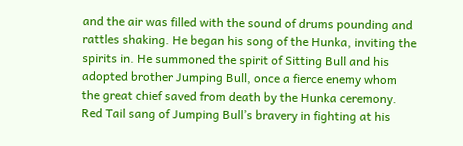and the air was filled with the sound of drums pounding and rattles shaking. He began his song of the Hunka, inviting the spirits in. He summoned the spirit of Sitting Bull and his adopted brother Jumping Bull, once a fierce enemy whom the great chief saved from death by the Hunka ceremony. Red Tail sang of Jumping Bull’s bravery in fighting at his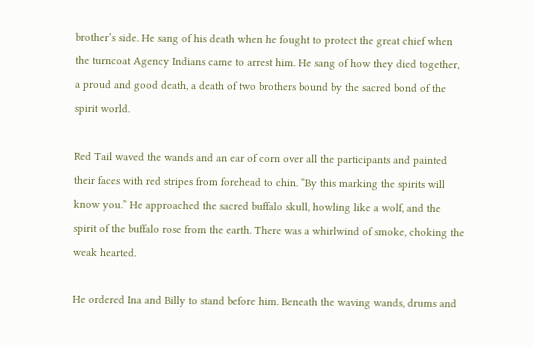brother’s side. He sang of his death when he fought to protect the great chief when the turncoat Agency Indians came to arrest him. He sang of how they died together, a proud and good death, a death of two brothers bound by the sacred bond of the spirit world.

Red Tail waved the wands and an ear of corn over all the participants and painted their faces with red stripes from forehead to chin. “By this marking the spirits will know you.” He approached the sacred buffalo skull, howling like a wolf, and the spirit of the buffalo rose from the earth. There was a whirlwind of smoke, choking the weak hearted.

He ordered Ina and Billy to stand before him. Beneath the waving wands, drums and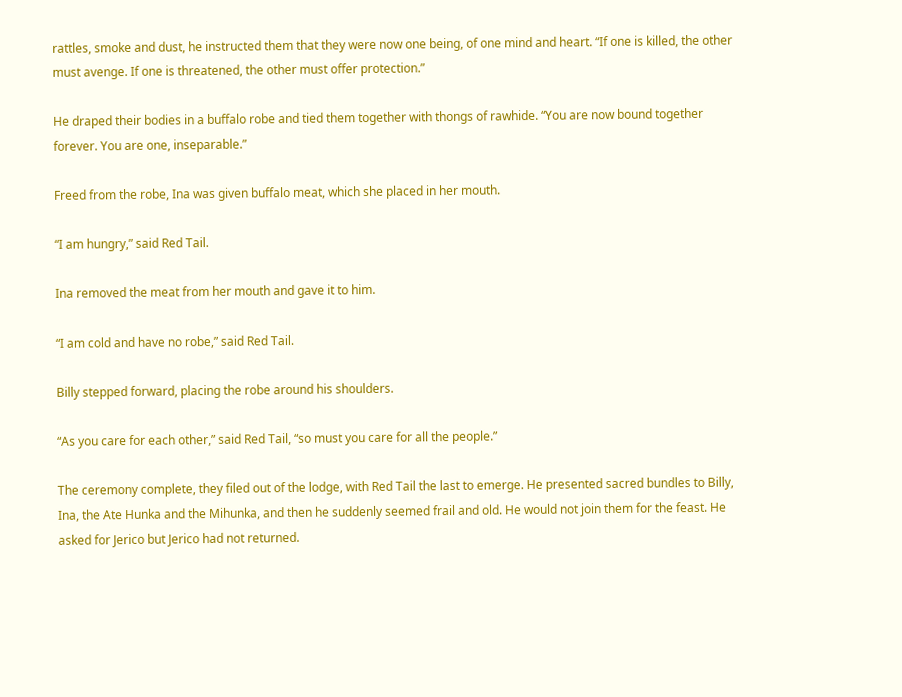rattles, smoke and dust, he instructed them that they were now one being, of one mind and heart. “If one is killed, the other must avenge. If one is threatened, the other must offer protection.”

He draped their bodies in a buffalo robe and tied them together with thongs of rawhide. “You are now bound together forever. You are one, inseparable.”

Freed from the robe, Ina was given buffalo meat, which she placed in her mouth.

“I am hungry,” said Red Tail.

Ina removed the meat from her mouth and gave it to him.

“I am cold and have no robe,” said Red Tail.

Billy stepped forward, placing the robe around his shoulders.

“As you care for each other,” said Red Tail, “so must you care for all the people.”

The ceremony complete, they filed out of the lodge, with Red Tail the last to emerge. He presented sacred bundles to Billy, Ina, the Ate Hunka and the Mihunka, and then he suddenly seemed frail and old. He would not join them for the feast. He asked for Jerico but Jerico had not returned.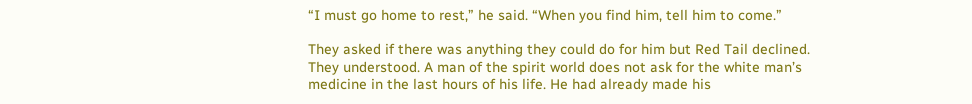“I must go home to rest,” he said. “When you find him, tell him to come.”

They asked if there was anything they could do for him but Red Tail declined. They understood. A man of the spirit world does not ask for the white man’s medicine in the last hours of his life. He had already made his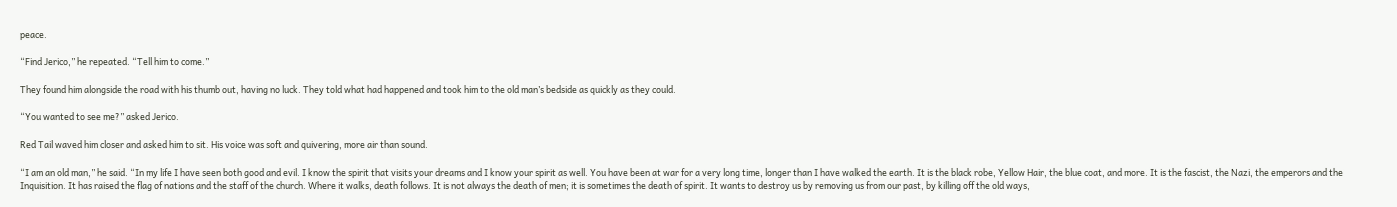peace.

“Find Jerico,” he repeated. “Tell him to come.”

They found him alongside the road with his thumb out, having no luck. They told what had happened and took him to the old man’s bedside as quickly as they could.

“You wanted to see me?” asked Jerico.

Red Tail waved him closer and asked him to sit. His voice was soft and quivering, more air than sound.

“I am an old man,” he said. “In my life I have seen both good and evil. I know the spirit that visits your dreams and I know your spirit as well. You have been at war for a very long time, longer than I have walked the earth. It is the black robe, Yellow Hair, the blue coat, and more. It is the fascist, the Nazi, the emperors and the Inquisition. It has raised the flag of nations and the staff of the church. Where it walks, death follows. It is not always the death of men; it is sometimes the death of spirit. It wants to destroy us by removing us from our past, by killing off the old ways,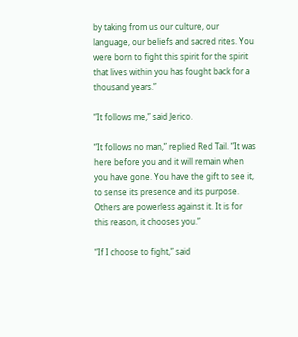by taking from us our culture, our language, our beliefs and sacred rites. You were born to fight this spirit for the spirit that lives within you has fought back for a thousand years.”

“It follows me,” said Jerico.

“It follows no man,” replied Red Tail. “It was here before you and it will remain when you have gone. You have the gift to see it, to sense its presence and its purpose. Others are powerless against it. It is for this reason, it chooses you.”

“If I choose to fight,” said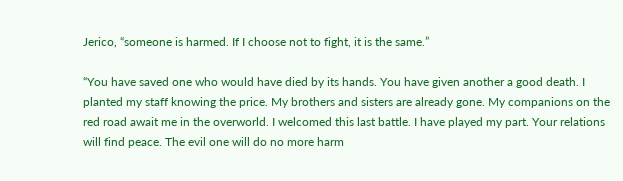Jerico, “someone is harmed. If I choose not to fight, it is the same.”

“You have saved one who would have died by its hands. You have given another a good death. I planted my staff knowing the price. My brothers and sisters are already gone. My companions on the red road await me in the overworld. I welcomed this last battle. I have played my part. Your relations will find peace. The evil one will do no more harm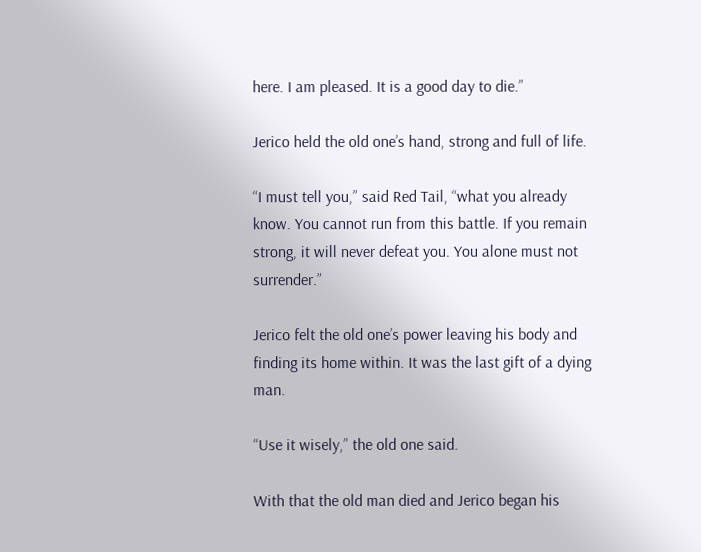here. I am pleased. It is a good day to die.”

Jerico held the old one’s hand, strong and full of life.

“I must tell you,” said Red Tail, “what you already know. You cannot run from this battle. If you remain strong, it will never defeat you. You alone must not surrender.”

Jerico felt the old one’s power leaving his body and finding its home within. It was the last gift of a dying man.

“Use it wisely,” the old one said.

With that the old man died and Jerico began his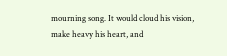mourning song. It would cloud his vision, make heavy his heart, and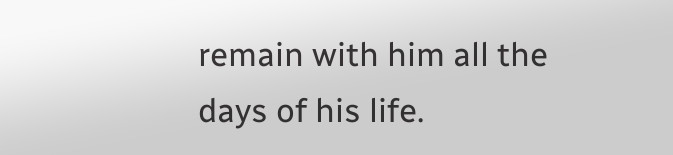remain with him all the days of his life.